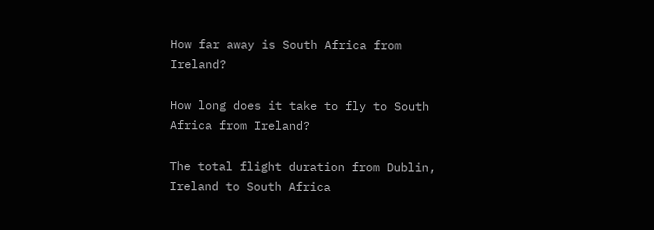How far away is South Africa from Ireland?

How long does it take to fly to South Africa from Ireland?

The total flight duration from Dublin, Ireland to South Africa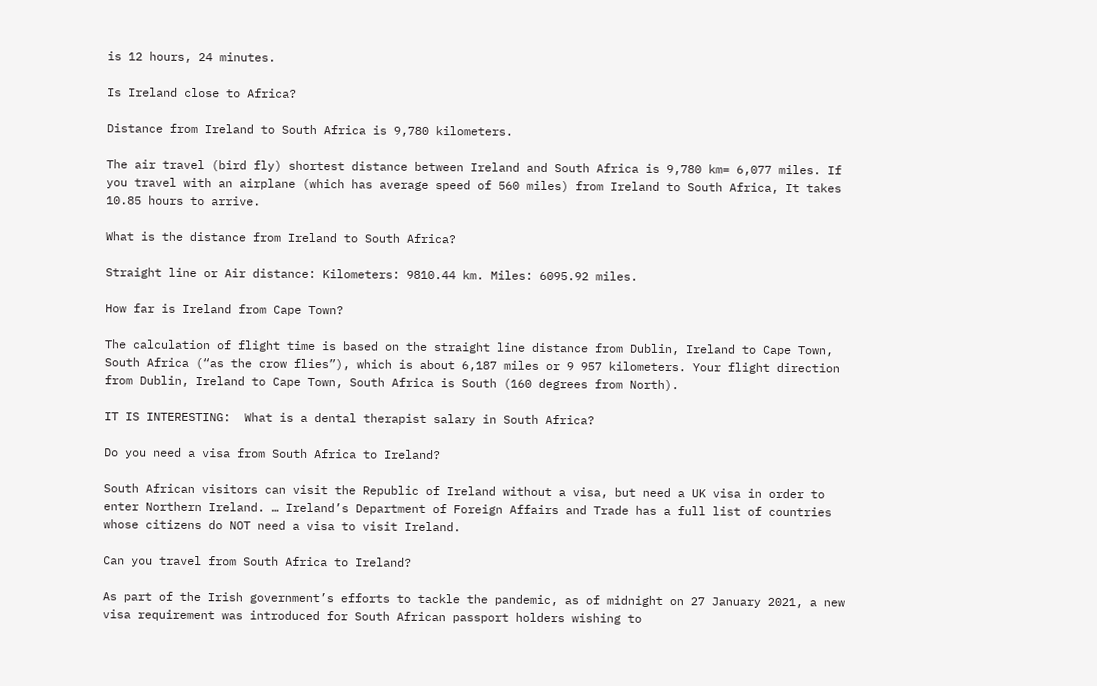is 12 hours, 24 minutes.

Is Ireland close to Africa?

Distance from Ireland to South Africa is 9,780 kilometers.

The air travel (bird fly) shortest distance between Ireland and South Africa is 9,780 km= 6,077 miles. If you travel with an airplane (which has average speed of 560 miles) from Ireland to South Africa, It takes 10.85 hours to arrive.

What is the distance from Ireland to South Africa?

Straight line or Air distance: Kilometers: 9810.44 km. Miles: 6095.92 miles.

How far is Ireland from Cape Town?

The calculation of flight time is based on the straight line distance from Dublin, Ireland to Cape Town, South Africa (“as the crow flies”), which is about 6,187 miles or 9 957 kilometers. Your flight direction from Dublin, Ireland to Cape Town, South Africa is South (160 degrees from North).

IT IS INTERESTING:  What is a dental therapist salary in South Africa?

Do you need a visa from South Africa to Ireland?

South African visitors can visit the Republic of Ireland without a visa, but need a UK visa in order to enter Northern Ireland. … Ireland’s Department of Foreign Affairs and Trade has a full list of countries whose citizens do NOT need a visa to visit Ireland.

Can you travel from South Africa to Ireland?

As part of the Irish government’s efforts to tackle the pandemic, as of midnight on 27 January 2021, a new visa requirement was introduced for South African passport holders wishing to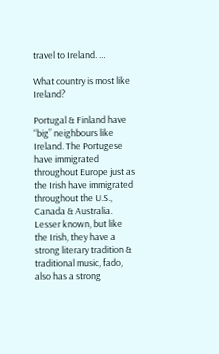travel to Ireland. …

What country is most like Ireland?

Portugal & Finland have “big” neighbours like Ireland. The Portugese have immigrated throughout Europe just as the Irish have immigrated throughout the U.S., Canada & Australia. Lesser known, but like the Irish, they have a strong literary tradition & traditional music, fado, also has a strong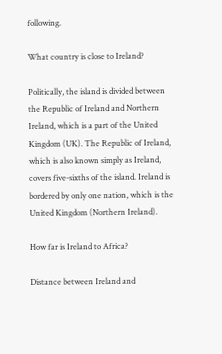following.

What country is close to Ireland?

Politically, the island is divided between the Republic of Ireland and Northern Ireland, which is a part of the United Kingdom (UK). The Republic of Ireland, which is also known simply as Ireland, covers five-sixths of the island. Ireland is bordered by only one nation, which is the United Kingdom (Northern Ireland).

How far is Ireland to Africa?

Distance between Ireland and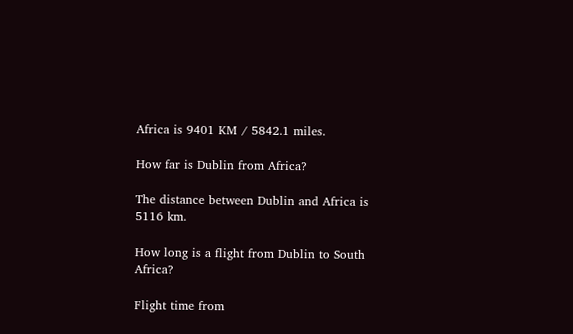Africa is 9401 KM / 5842.1 miles.

How far is Dublin from Africa?

The distance between Dublin and Africa is 5116 km.

How long is a flight from Dublin to South Africa?

Flight time from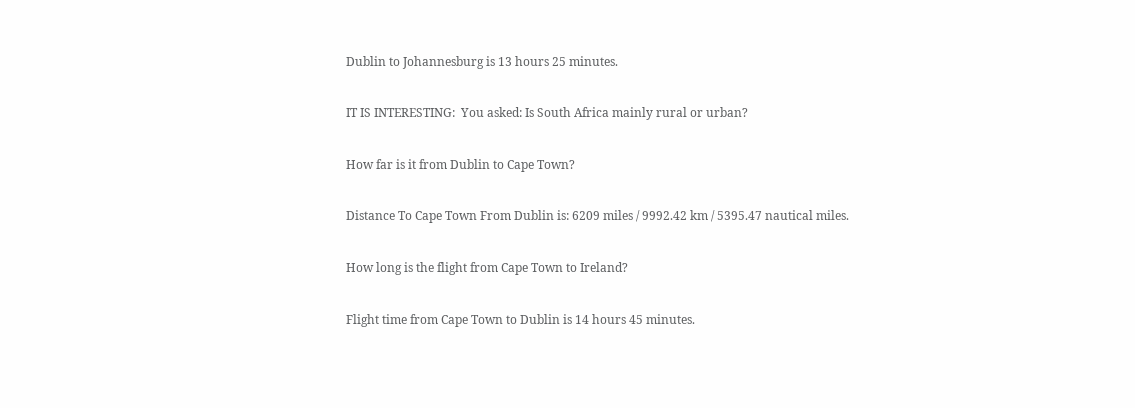Dublin to Johannesburg is 13 hours 25 minutes.

IT IS INTERESTING:  You asked: Is South Africa mainly rural or urban?

How far is it from Dublin to Cape Town?

Distance To Cape Town From Dublin is: 6209 miles / 9992.42 km / 5395.47 nautical miles.

How long is the flight from Cape Town to Ireland?

Flight time from Cape Town to Dublin is 14 hours 45 minutes.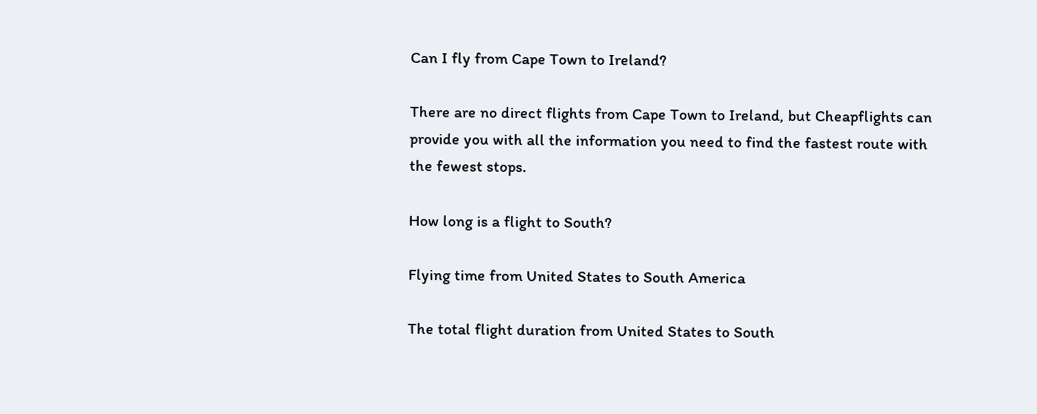Can I fly from Cape Town to Ireland?

There are no direct flights from Cape Town to Ireland, but Cheapflights can provide you with all the information you need to find the fastest route with the fewest stops.

How long is a flight to South?

Flying time from United States to South America

The total flight duration from United States to South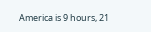America is 9 hours, 21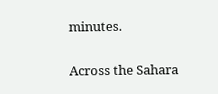minutes.

Across the Sahara